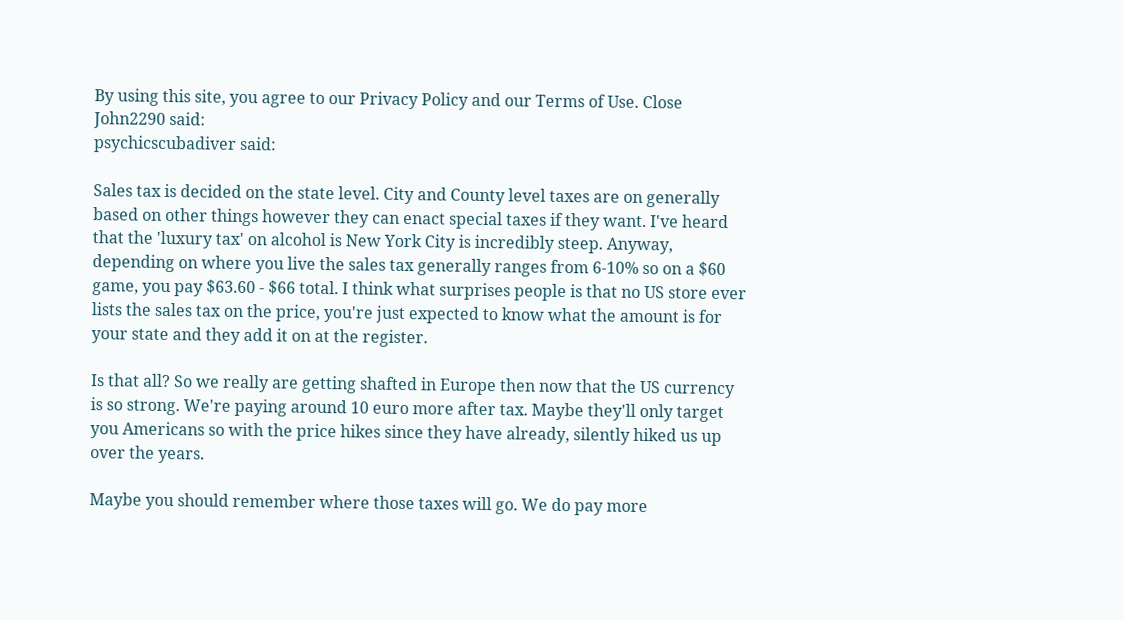By using this site, you agree to our Privacy Policy and our Terms of Use. Close
John2290 said:
psychicscubadiver said:

Sales tax is decided on the state level. City and County level taxes are on generally based on other things however they can enact special taxes if they want. I've heard that the 'luxury tax' on alcohol is New York City is incredibly steep. Anyway, depending on where you live the sales tax generally ranges from 6-10% so on a $60 game, you pay $63.60 - $66 total. I think what surprises people is that no US store ever lists the sales tax on the price, you're just expected to know what the amount is for your state and they add it on at the register.

Is that all? So we really are getting shafted in Europe then now that the US currency is so strong. We're paying around 10 euro more after tax. Maybe they'll only target you Americans so with the price hikes since they have already, silently hiked us up over the years.

Maybe you should remember where those taxes will go. We do pay more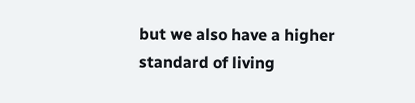but we also have a higher standard of living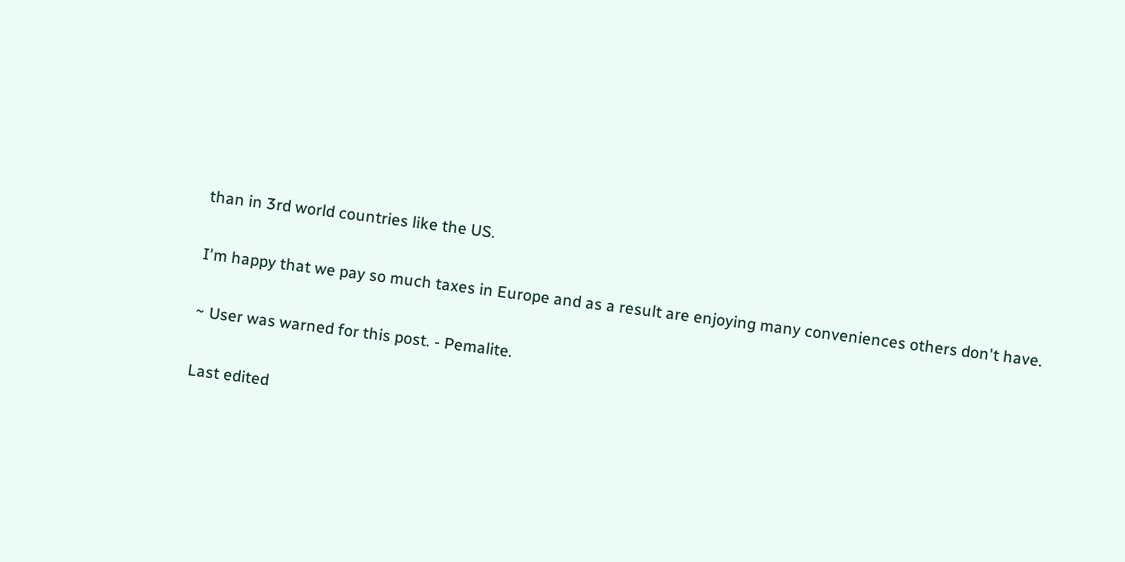than in 3rd world countries like the US.

I'm happy that we pay so much taxes in Europe and as a result are enjoying many conveniences others don't have.

~ User was warned for this post. - Pemalite.

Last edited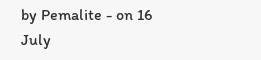by Pemalite - on 16 July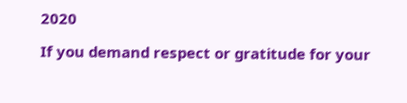2020

If you demand respect or gratitude for your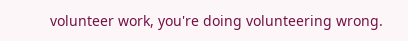volunteer work, you're doing volunteering wrong.